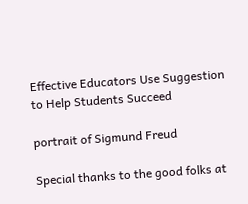Effective Educators Use Suggestion to Help Students Succeed

portrait of Sigmund Freud

Special thanks to the good folks at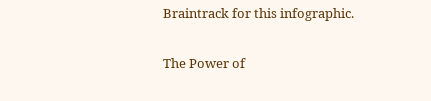Braintrack for this infographic.

The Power of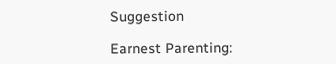Suggestion

Earnest Parenting: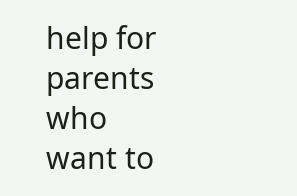help for parents who want to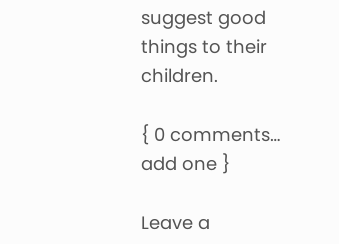suggest good things to their children.

{ 0 comments… add one }

Leave a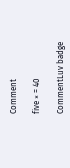Comment

five × = 40

CommentLuv badge